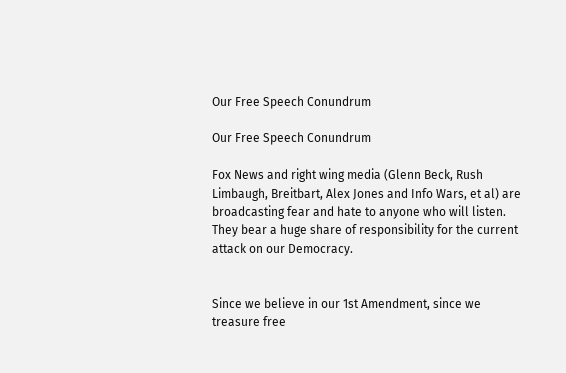Our Free Speech Conundrum

Our Free Speech Conundrum

Fox News and right wing media (Glenn Beck, Rush Limbaugh, Breitbart, Alex Jones and Info Wars, et al) are broadcasting fear and hate to anyone who will listen. They bear a huge share of responsibility for the current attack on our Democracy.


Since we believe in our 1st Amendment, since we treasure free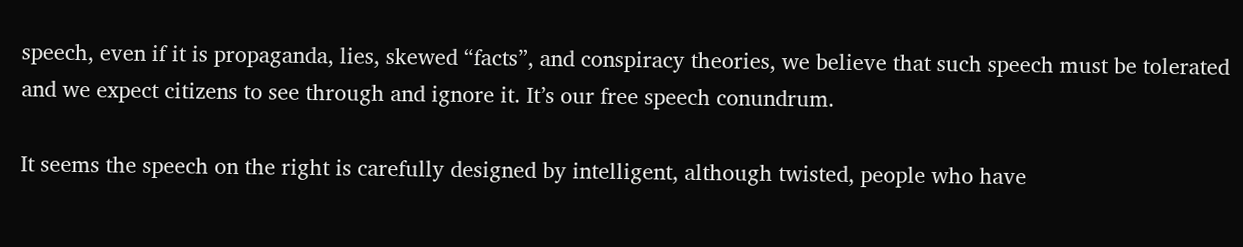speech, even if it is propaganda, lies, skewed “facts”, and conspiracy theories, we believe that such speech must be tolerated and we expect citizens to see through and ignore it. It’s our free speech conundrum.

It seems the speech on the right is carefully designed by intelligent, although twisted, people who have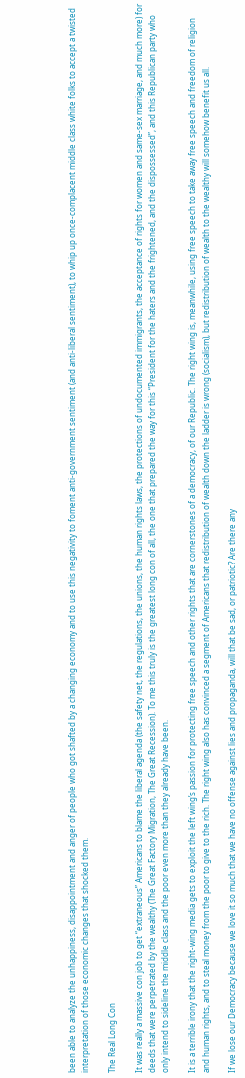been able to analyze the unhappiness, disappointment and anger of people who got shafted by a changing economy and to use this negativity to foment anti-government sentiment (and anti-liberal sentiment), to whip up once-complacent middle class white folks to accept a twisted interpretation of those economic changes that shocked them.

The Real Long Con

It was really a massive con job to get “extraneous” Americans to blame the liberal agenda (the safety net, the regulations, the unions, the human rights laws, the protections of undocumented immigrants, the acceptance of rights for women and same-sex marriage, and much more) for deeds that were perpetrated by the wealthy (The Great Factory Migration, The Great Recession). To me this truly is the greatest long con of all, the one that prepared the way for this “President for the haters and the frightened, and the dispossessed”, and this Republican party who only intend to sideline the middle class and the poor even more than they already have been.

It is a terrible irony that the right-wing media gets to exploit the left wing’s passion for protecting free speech and other rights that are cornerstones of a democracy, of our Republic. The right wing is, meanwhile, using free speech to take away free speech and freedom of religion and human rights, and to steal money from the poor to give to the rich. The right wing also has convinced a segment of Americans that redistribution of wealth down the ladder is wrong (socialism), but redistribution of wealth to the wealthy will somehow benefit us all.

If we lose our Democracy because we love it so much that we have no offense against lies and propaganda, will that be sad, or patriotic? Are there any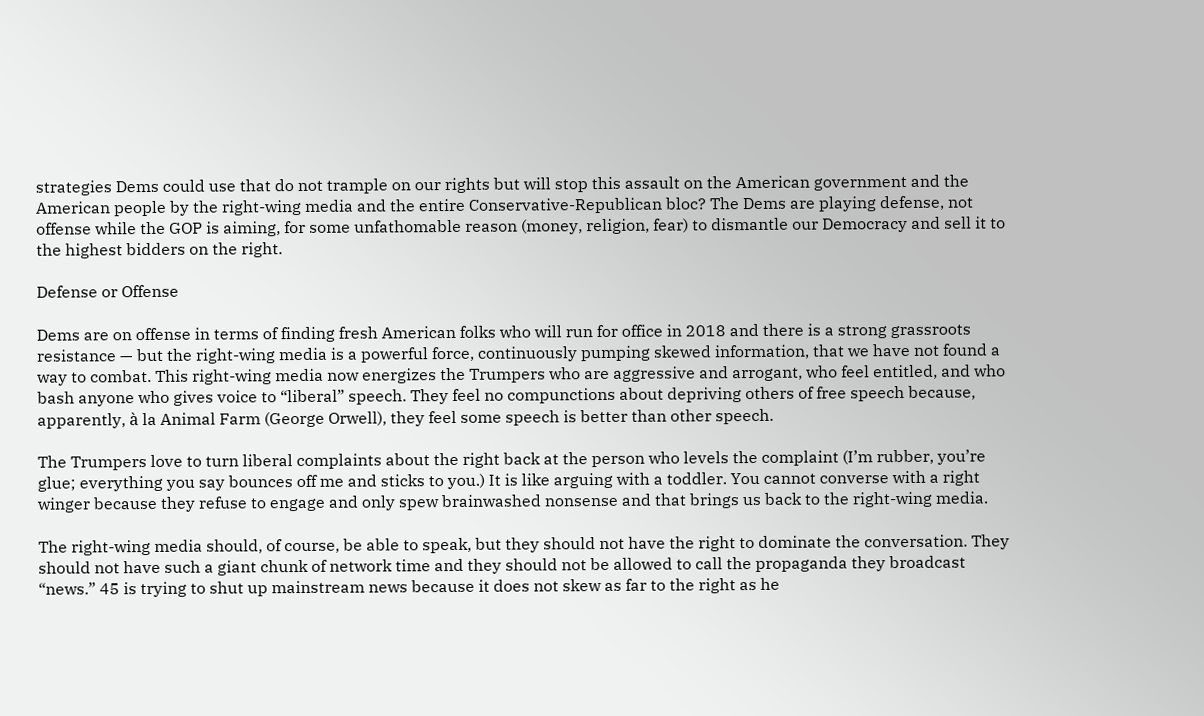strategies Dems could use that do not trample on our rights but will stop this assault on the American government and the American people by the right-wing media and the entire Conservative-Republican bloc? The Dems are playing defense, not offense while the GOP is aiming, for some unfathomable reason (money, religion, fear) to dismantle our Democracy and sell it to the highest bidders on the right.

Defense or Offense

Dems are on offense in terms of finding fresh American folks who will run for office in 2018 and there is a strong grassroots resistance — but the right-wing media is a powerful force, continuously pumping skewed information, that we have not found a way to combat. This right-wing media now energizes the Trumpers who are aggressive and arrogant, who feel entitled, and who bash anyone who gives voice to “liberal” speech. They feel no compunctions about depriving others of free speech because, apparently, à la Animal Farm (George Orwell), they feel some speech is better than other speech.

The Trumpers love to turn liberal complaints about the right back at the person who levels the complaint (I’m rubber, you’re glue; everything you say bounces off me and sticks to you.) It is like arguing with a toddler. You cannot converse with a right winger because they refuse to engage and only spew brainwashed nonsense and that brings us back to the right-wing media.

The right-wing media should, of course, be able to speak, but they should not have the right to dominate the conversation. They should not have such a giant chunk of network time and they should not be allowed to call the propaganda they broadcast “news.” 45 is trying to shut up mainstream news because it does not skew as far to the right as he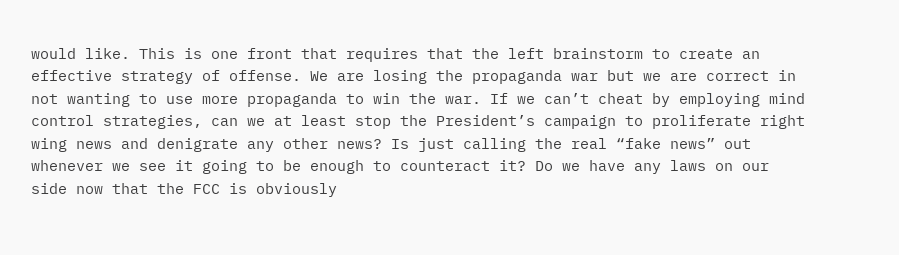would like. This is one front that requires that the left brainstorm to create an effective strategy of offense. We are losing the propaganda war but we are correct in not wanting to use more propaganda to win the war. If we can’t cheat by employing mind control strategies, can we at least stop the President’s campaign to proliferate right wing news and denigrate any other news? Is just calling the real “fake news” out whenever we see it going to be enough to counteract it? Do we have any laws on our side now that the FCC is obviously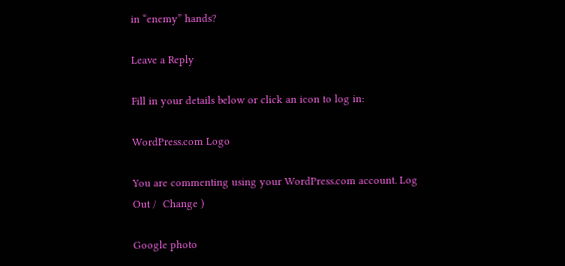in “enemy” hands?

Leave a Reply

Fill in your details below or click an icon to log in:

WordPress.com Logo

You are commenting using your WordPress.com account. Log Out /  Change )

Google photo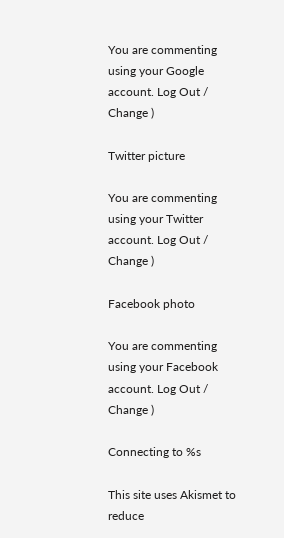You are commenting using your Google account. Log Out /  Change )

Twitter picture

You are commenting using your Twitter account. Log Out /  Change )

Facebook photo

You are commenting using your Facebook account. Log Out /  Change )

Connecting to %s

This site uses Akismet to reduce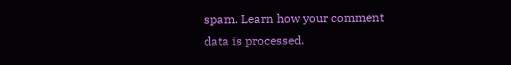spam. Learn how your comment data is processed.